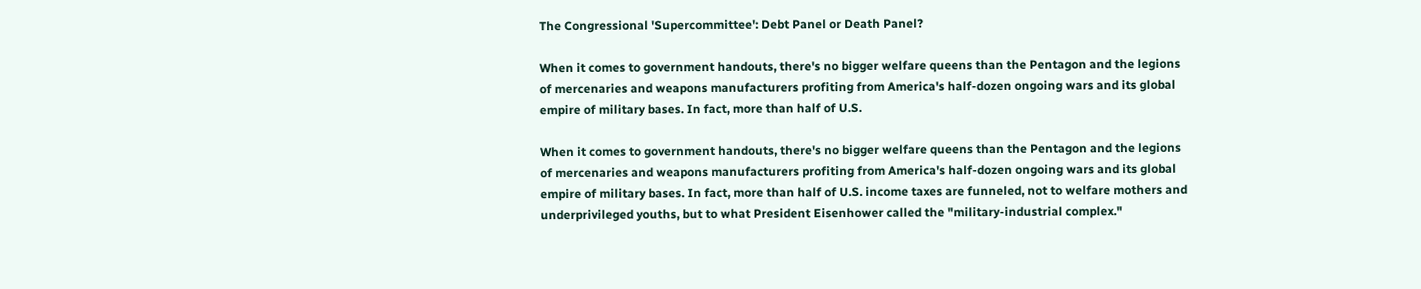The Congressional 'Supercommittee': Debt Panel or Death Panel?

When it comes to government handouts, there's no bigger welfare queens than the Pentagon and the legions of mercenaries and weapons manufacturers profiting from America's half-dozen ongoing wars and its global empire of military bases. In fact, more than half of U.S.

When it comes to government handouts, there's no bigger welfare queens than the Pentagon and the legions of mercenaries and weapons manufacturers profiting from America's half-dozen ongoing wars and its global empire of military bases. In fact, more than half of U.S. income taxes are funneled, not to welfare mothers and underprivileged youths, but to what President Eisenhower called the "military-industrial complex."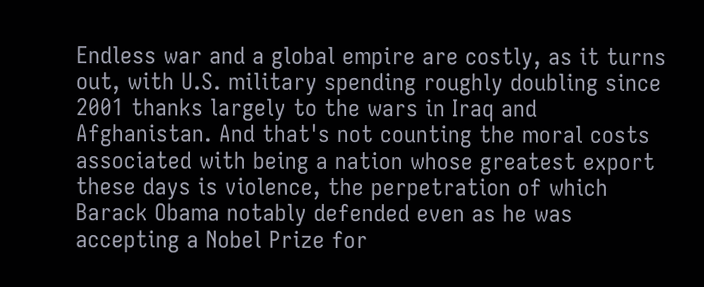Endless war and a global empire are costly, as it turns out, with U.S. military spending roughly doubling since 2001 thanks largely to the wars in Iraq and Afghanistan. And that's not counting the moral costs associated with being a nation whose greatest export these days is violence, the perpetration of which Barack Obama notably defended even as he was accepting a Nobel Prize for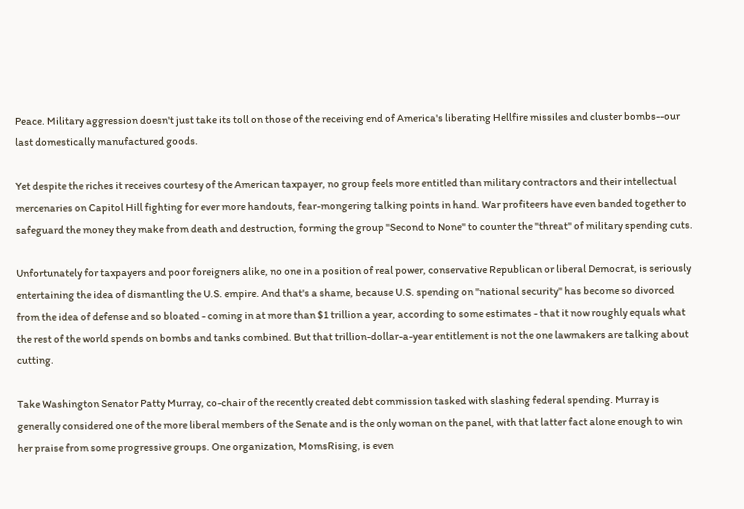Peace. Military aggression doesn't just take its toll on those of the receiving end of America's liberating Hellfire missiles and cluster bombs--our last domestically manufactured goods.

Yet despite the riches it receives courtesy of the American taxpayer, no group feels more entitled than military contractors and their intellectual mercenaries on Capitol Hill fighting for ever more handouts, fear-mongering talking points in hand. War profiteers have even banded together to safeguard the money they make from death and destruction, forming the group "Second to None" to counter the "threat" of military spending cuts.

Unfortunately for taxpayers and poor foreigners alike, no one in a position of real power, conservative Republican or liberal Democrat, is seriously entertaining the idea of dismantling the U.S. empire. And that's a shame, because U.S. spending on "national security" has become so divorced from the idea of defense and so bloated - coming in at more than $1 trillion a year, according to some estimates - that it now roughly equals what the rest of the world spends on bombs and tanks combined. But that trillion-dollar-a-year entitlement is not the one lawmakers are talking about cutting.

Take Washington Senator Patty Murray, co-chair of the recently created debt commission tasked with slashing federal spending. Murray is generally considered one of the more liberal members of the Senate and is the only woman on the panel, with that latter fact alone enough to win her praise from some progressive groups. One organization, MomsRising, is even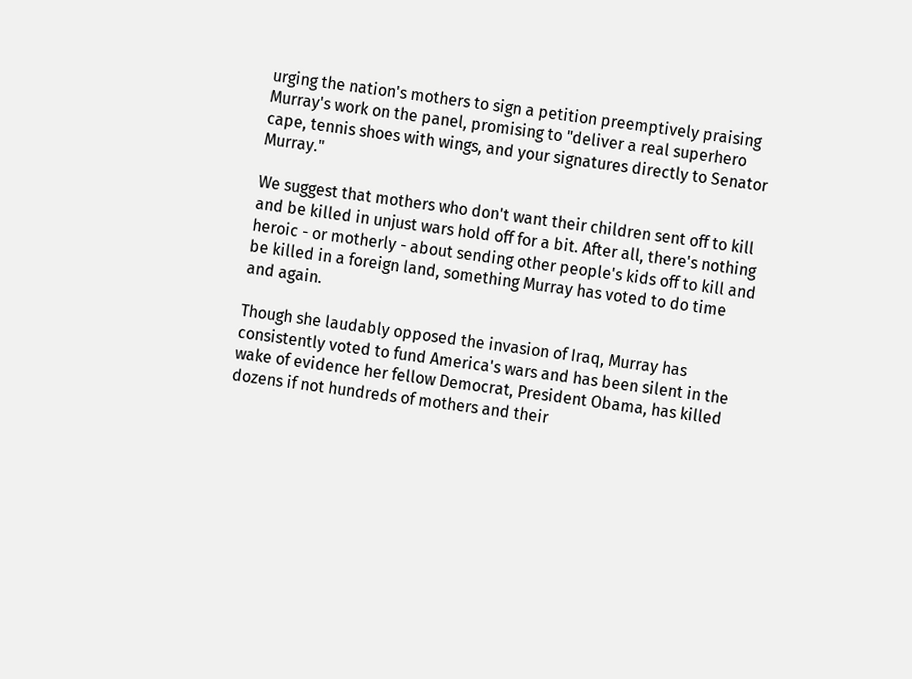urging the nation's mothers to sign a petition preemptively praising Murray's work on the panel, promising to "deliver a real superhero cape, tennis shoes with wings, and your signatures directly to Senator Murray."

We suggest that mothers who don't want their children sent off to kill and be killed in unjust wars hold off for a bit. After all, there's nothing heroic - or motherly - about sending other people's kids off to kill and be killed in a foreign land, something Murray has voted to do time and again.

Though she laudably opposed the invasion of Iraq, Murray has consistently voted to fund America's wars and has been silent in the wake of evidence her fellow Democrat, President Obama, has killed dozens if not hundreds of mothers and their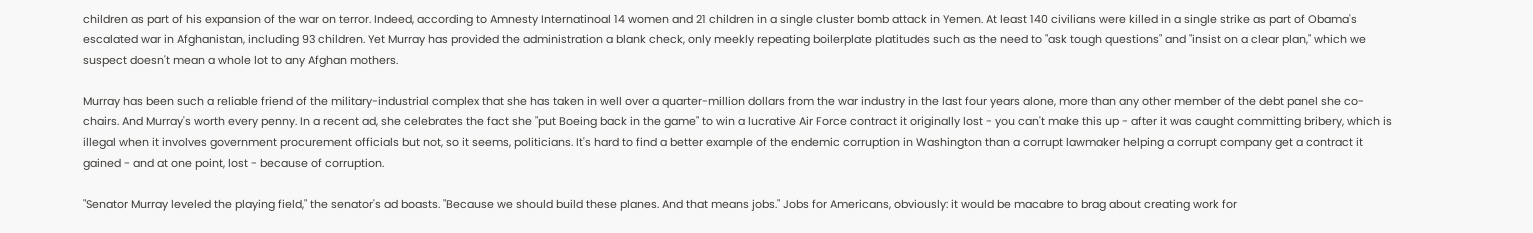children as part of his expansion of the war on terror. Indeed, according to Amnesty Internatinoal 14 women and 21 children in a single cluster bomb attack in Yemen. At least 140 civilians were killed in a single strike as part of Obama's escalated war in Afghanistan, including 93 children. Yet Murray has provided the administration a blank check, only meekly repeating boilerplate platitudes such as the need to "ask tough questions" and "insist on a clear plan," which we suspect doesn't mean a whole lot to any Afghan mothers.

Murray has been such a reliable friend of the military-industrial complex that she has taken in well over a quarter-million dollars from the war industry in the last four years alone, more than any other member of the debt panel she co-chairs. And Murray's worth every penny. In a recent ad, she celebrates the fact she "put Boeing back in the game" to win a lucrative Air Force contract it originally lost - you can't make this up - after it was caught committing bribery, which is illegal when it involves government procurement officials but not, so it seems, politicians. It's hard to find a better example of the endemic corruption in Washington than a corrupt lawmaker helping a corrupt company get a contract it gained - and at one point, lost - because of corruption.

"Senator Murray leveled the playing field," the senator's ad boasts. "Because we should build these planes. And that means jobs." Jobs for Americans, obviously: it would be macabre to brag about creating work for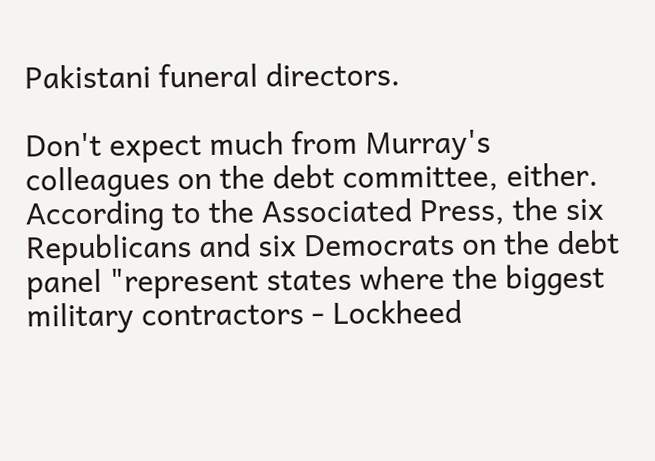Pakistani funeral directors.

Don't expect much from Murray's colleagues on the debt committee, either. According to the Associated Press, the six Republicans and six Democrats on the debt panel "represent states where the biggest military contractors - Lockheed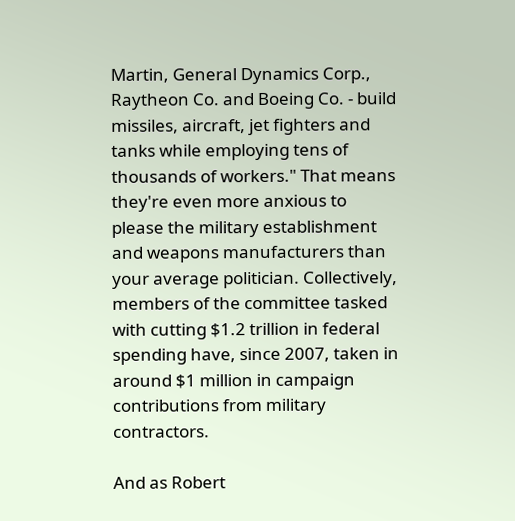Martin, General Dynamics Corp., Raytheon Co. and Boeing Co. - build missiles, aircraft, jet fighters and tanks while employing tens of thousands of workers." That means they're even more anxious to please the military establishment and weapons manufacturers than your average politician. Collectively, members of the committee tasked with cutting $1.2 trillion in federal spending have, since 2007, taken in around $1 million in campaign contributions from military contractors.

And as Robert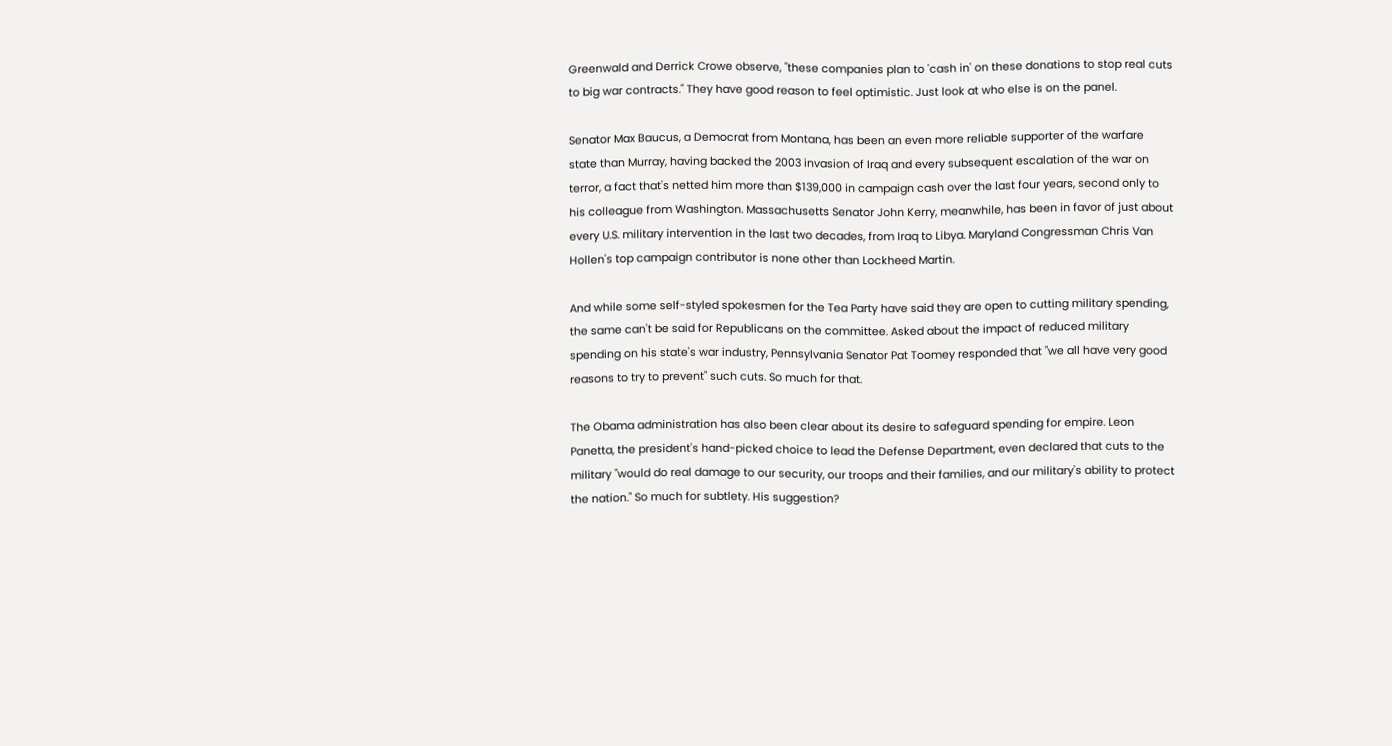Greenwald and Derrick Crowe observe, "these companies plan to 'cash in' on these donations to stop real cuts to big war contracts." They have good reason to feel optimistic. Just look at who else is on the panel.

Senator Max Baucus, a Democrat from Montana, has been an even more reliable supporter of the warfare state than Murray, having backed the 2003 invasion of Iraq and every subsequent escalation of the war on terror, a fact that's netted him more than $139,000 in campaign cash over the last four years, second only to his colleague from Washington. Massachusetts Senator John Kerry, meanwhile, has been in favor of just about every U.S. military intervention in the last two decades, from Iraq to Libya. Maryland Congressman Chris Van Hollen's top campaign contributor is none other than Lockheed Martin.

And while some self-styled spokesmen for the Tea Party have said they are open to cutting military spending, the same can't be said for Republicans on the committee. Asked about the impact of reduced military spending on his state's war industry, Pennsylvania Senator Pat Toomey responded that "we all have very good reasons to try to prevent" such cuts. So much for that.

The Obama administration has also been clear about its desire to safeguard spending for empire. Leon Panetta, the president's hand-picked choice to lead the Defense Department, even declared that cuts to the military "would do real damage to our security, our troops and their families, and our military's ability to protect the nation." So much for subtlety. His suggestion?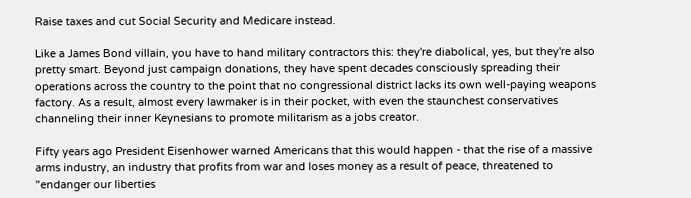Raise taxes and cut Social Security and Medicare instead.

Like a James Bond villain, you have to hand military contractors this: they're diabolical, yes, but they're also pretty smart. Beyond just campaign donations, they have spent decades consciously spreading their operations across the country to the point that no congressional district lacks its own well-paying weapons factory. As a result, almost every lawmaker is in their pocket, with even the staunchest conservatives channeling their inner Keynesians to promote militarism as a jobs creator.

Fifty years ago President Eisenhower warned Americans that this would happen - that the rise of a massive arms industry, an industry that profits from war and loses money as a result of peace, threatened to "endanger our liberties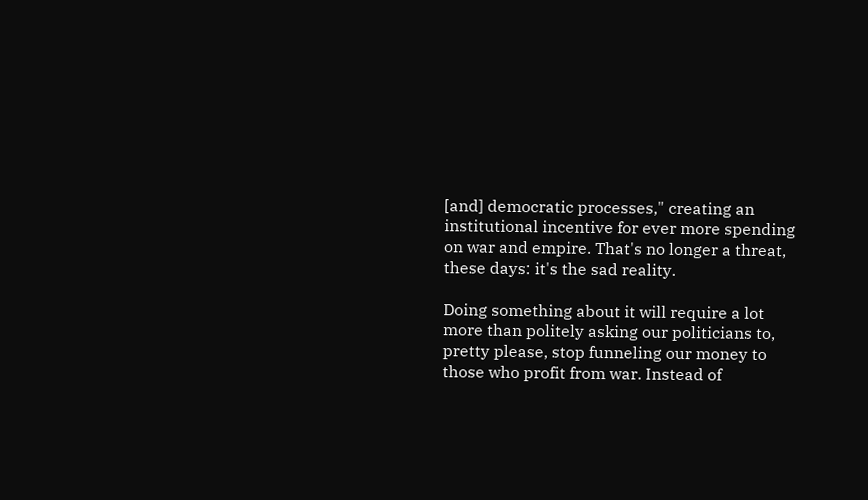[and] democratic processes," creating an institutional incentive for ever more spending on war and empire. That's no longer a threat, these days: it's the sad reality.

Doing something about it will require a lot more than politely asking our politicians to, pretty please, stop funneling our money to those who profit from war. Instead of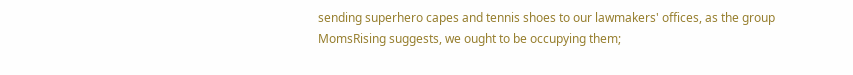sending superhero capes and tennis shoes to our lawmakers' offices, as the group MomsRising suggests, we ought to be occupying them;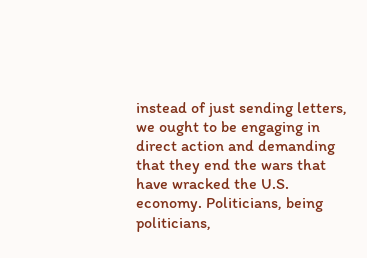instead of just sending letters, we ought to be engaging in direct action and demanding that they end the wars that have wracked the U.S. economy. Politicians, being politicians,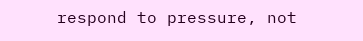respond to pressure, not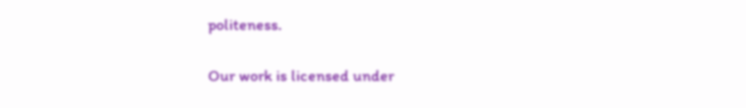politeness.

Our work is licensed under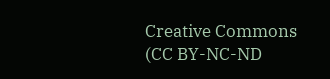Creative Commons (CC BY-NC-ND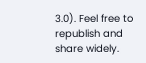3.0). Feel free to republish and share widely.